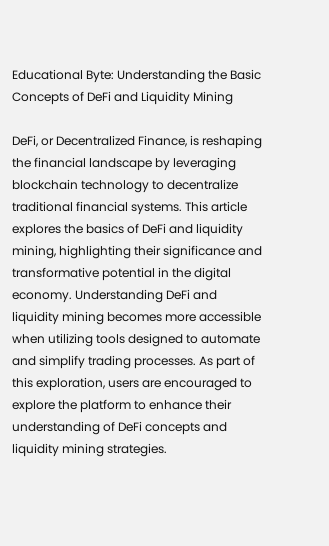Educational Byte: Understanding the Basic Concepts of DeFi and Liquidity Mining

DeFi, or Decentralized Finance, is reshaping the financial landscape by leveraging blockchain technology to decentralize traditional financial systems. This article explores the basics of DeFi and liquidity mining, highlighting their significance and transformative potential in the digital economy. Understanding DeFi and liquidity mining becomes more accessible when utilizing tools designed to automate and simplify trading processes. As part of this exploration, users are encouraged to explore the platform to enhance their understanding of DeFi concepts and liquidity mining strategies.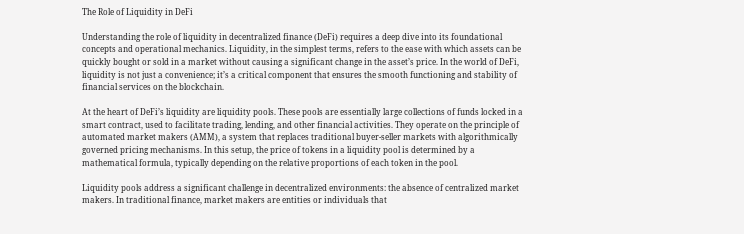The Role of Liquidity in DeFi

Understanding the role of liquidity in decentralized finance (DeFi) requires a deep dive into its foundational concepts and operational mechanics. Liquidity, in the simplest terms, refers to the ease with which assets can be quickly bought or sold in a market without causing a significant change in the asset’s price. In the world of DeFi, liquidity is not just a convenience; it’s a critical component that ensures the smooth functioning and stability of financial services on the blockchain.

At the heart of DeFi’s liquidity are liquidity pools. These pools are essentially large collections of funds locked in a smart contract, used to facilitate trading, lending, and other financial activities. They operate on the principle of automated market makers (AMM), a system that replaces traditional buyer-seller markets with algorithmically governed pricing mechanisms. In this setup, the price of tokens in a liquidity pool is determined by a mathematical formula, typically depending on the relative proportions of each token in the pool.

Liquidity pools address a significant challenge in decentralized environments: the absence of centralized market makers. In traditional finance, market makers are entities or individuals that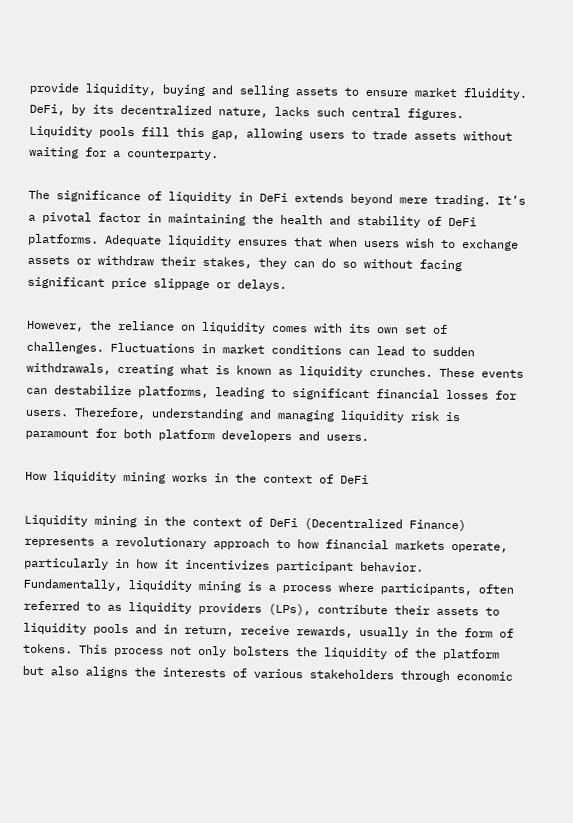provide liquidity, buying and selling assets to ensure market fluidity. DeFi, by its decentralized nature, lacks such central figures. Liquidity pools fill this gap, allowing users to trade assets without waiting for a counterparty.

The significance of liquidity in DeFi extends beyond mere trading. It’s a pivotal factor in maintaining the health and stability of DeFi platforms. Adequate liquidity ensures that when users wish to exchange assets or withdraw their stakes, they can do so without facing significant price slippage or delays.

However, the reliance on liquidity comes with its own set of challenges. Fluctuations in market conditions can lead to sudden withdrawals, creating what is known as liquidity crunches. These events can destabilize platforms, leading to significant financial losses for users. Therefore, understanding and managing liquidity risk is paramount for both platform developers and users.

How liquidity mining works in the context of DeFi

Liquidity mining in the context of DeFi (Decentralized Finance) represents a revolutionary approach to how financial markets operate, particularly in how it incentivizes participant behavior. Fundamentally, liquidity mining is a process where participants, often referred to as liquidity providers (LPs), contribute their assets to liquidity pools and in return, receive rewards, usually in the form of tokens. This process not only bolsters the liquidity of the platform but also aligns the interests of various stakeholders through economic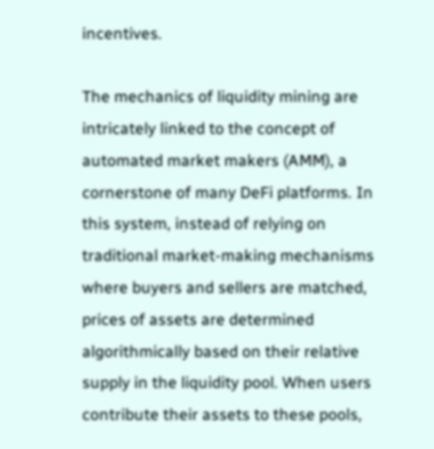incentives.

The mechanics of liquidity mining are intricately linked to the concept of automated market makers (AMM), a cornerstone of many DeFi platforms. In this system, instead of relying on traditional market-making mechanisms where buyers and sellers are matched, prices of assets are determined algorithmically based on their relative supply in the liquidity pool. When users contribute their assets to these pools,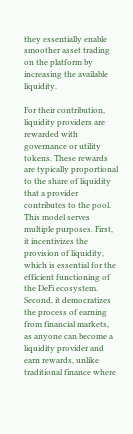they essentially enable smoother asset trading on the platform by increasing the available liquidity.

For their contribution, liquidity providers are rewarded with governance or utility tokens. These rewards are typically proportional to the share of liquidity that a provider contributes to the pool. This model serves multiple purposes. First, it incentivizes the provision of liquidity, which is essential for the efficient functioning of the DeFi ecosystem. Second, it democratizes the process of earning from financial markets, as anyone can become a liquidity provider and earn rewards, unlike traditional finance where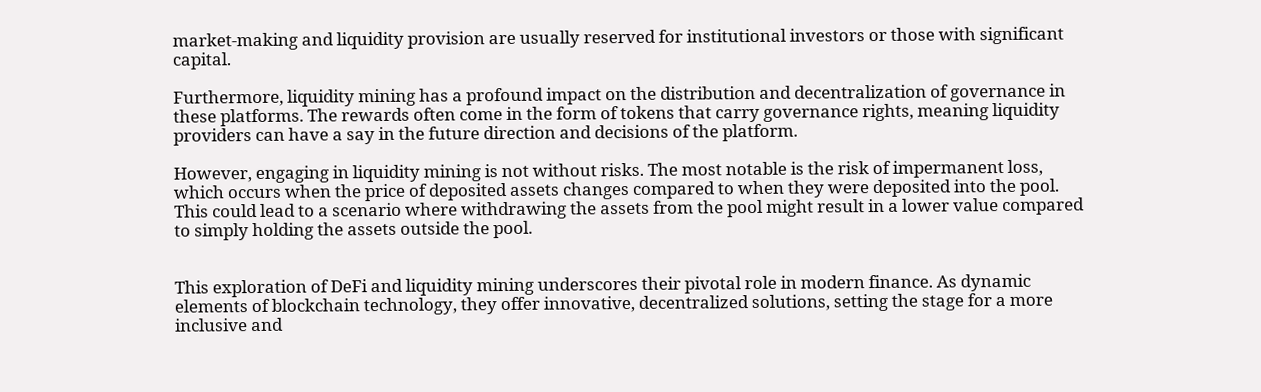market-making and liquidity provision are usually reserved for institutional investors or those with significant capital.

Furthermore, liquidity mining has a profound impact on the distribution and decentralization of governance in these platforms. The rewards often come in the form of tokens that carry governance rights, meaning liquidity providers can have a say in the future direction and decisions of the platform.

However, engaging in liquidity mining is not without risks. The most notable is the risk of impermanent loss, which occurs when the price of deposited assets changes compared to when they were deposited into the pool. This could lead to a scenario where withdrawing the assets from the pool might result in a lower value compared to simply holding the assets outside the pool.


This exploration of DeFi and liquidity mining underscores their pivotal role in modern finance. As dynamic elements of blockchain technology, they offer innovative, decentralized solutions, setting the stage for a more inclusive and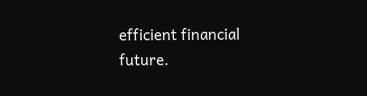efficient financial future.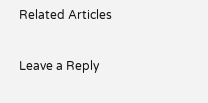Related Articles

Leave a Reply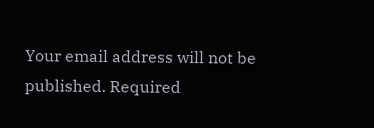Your email address will not be published. Required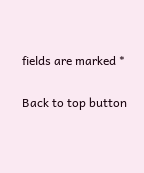fields are marked *

Back to top button